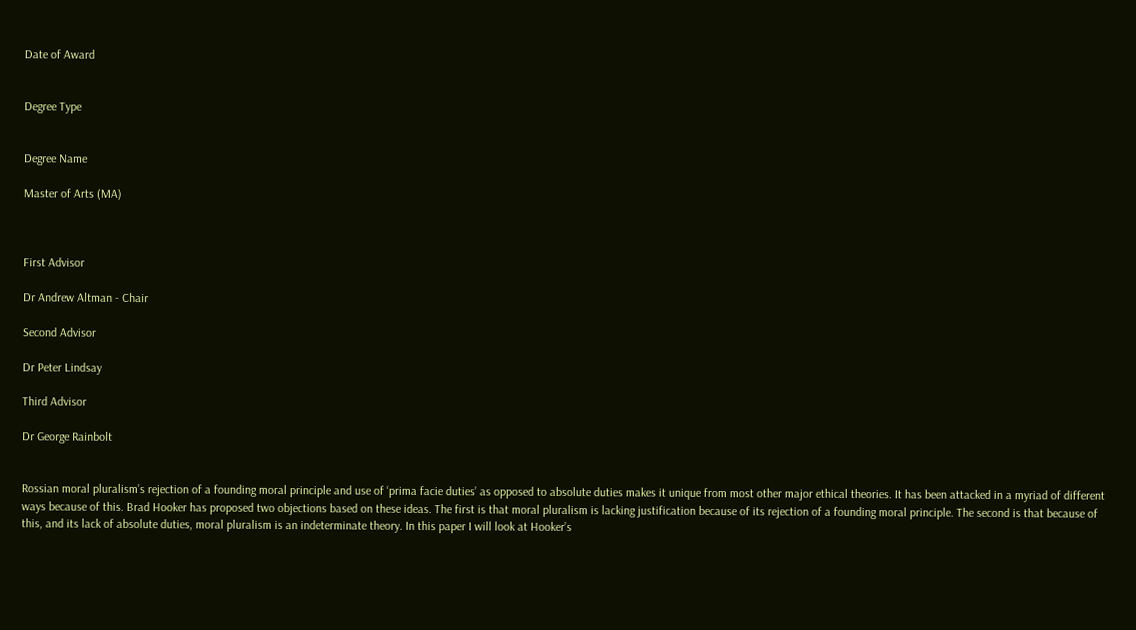Date of Award


Degree Type


Degree Name

Master of Arts (MA)



First Advisor

Dr Andrew Altman - Chair

Second Advisor

Dr Peter Lindsay

Third Advisor

Dr George Rainbolt


Rossian moral pluralism’s rejection of a founding moral principle and use of ‘prima facie duties’ as opposed to absolute duties makes it unique from most other major ethical theories. It has been attacked in a myriad of different ways because of this. Brad Hooker has proposed two objections based on these ideas. The first is that moral pluralism is lacking justification because of its rejection of a founding moral principle. The second is that because of this, and its lack of absolute duties, moral pluralism is an indeterminate theory. In this paper I will look at Hooker’s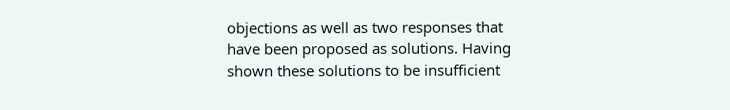objections as well as two responses that have been proposed as solutions. Having shown these solutions to be insufficient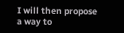I will then propose a way to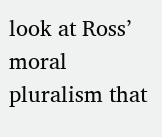look at Ross’ moral pluralism that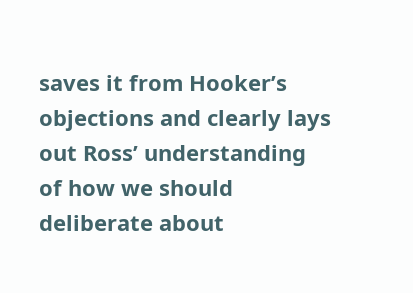saves it from Hooker’s objections and clearly lays out Ross’ understanding of how we should deliberate about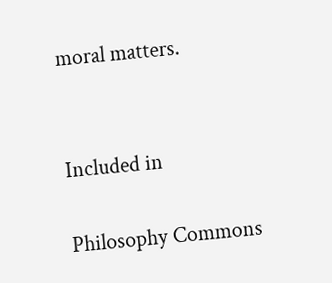moral matters.


Included in

Philosophy Commons